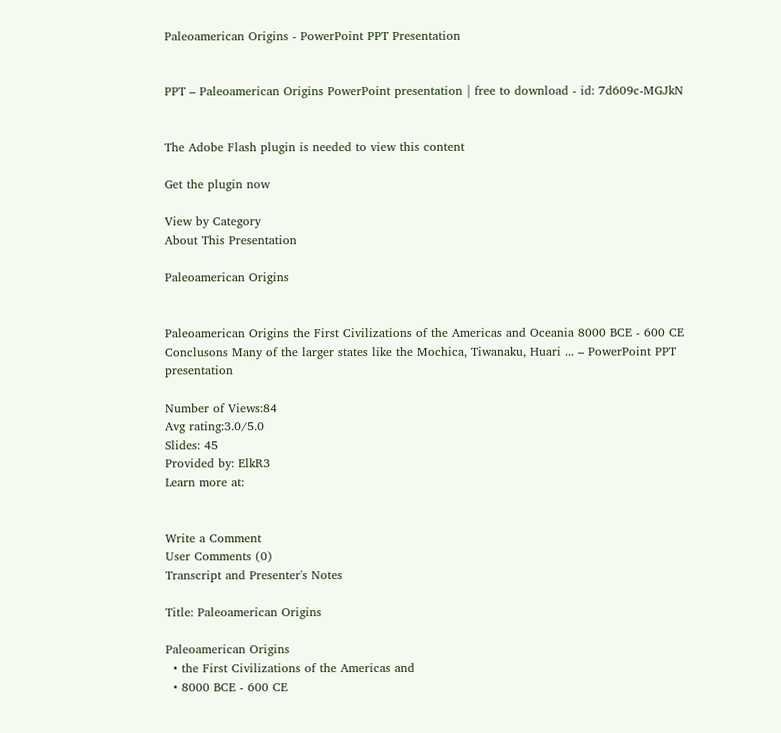Paleoamerican Origins - PowerPoint PPT Presentation


PPT – Paleoamerican Origins PowerPoint presentation | free to download - id: 7d609c-MGJkN


The Adobe Flash plugin is needed to view this content

Get the plugin now

View by Category
About This Presentation

Paleoamerican Origins


Paleoamerican Origins the First Civilizations of the Americas and Oceania 8000 BCE - 600 CE Conclusons Many of the larger states like the Mochica, Tiwanaku, Huari ... – PowerPoint PPT presentation

Number of Views:84
Avg rating:3.0/5.0
Slides: 45
Provided by: ElkR3
Learn more at:


Write a Comment
User Comments (0)
Transcript and Presenter's Notes

Title: Paleoamerican Origins

Paleoamerican Origins
  • the First Civilizations of the Americas and
  • 8000 BCE - 600 CE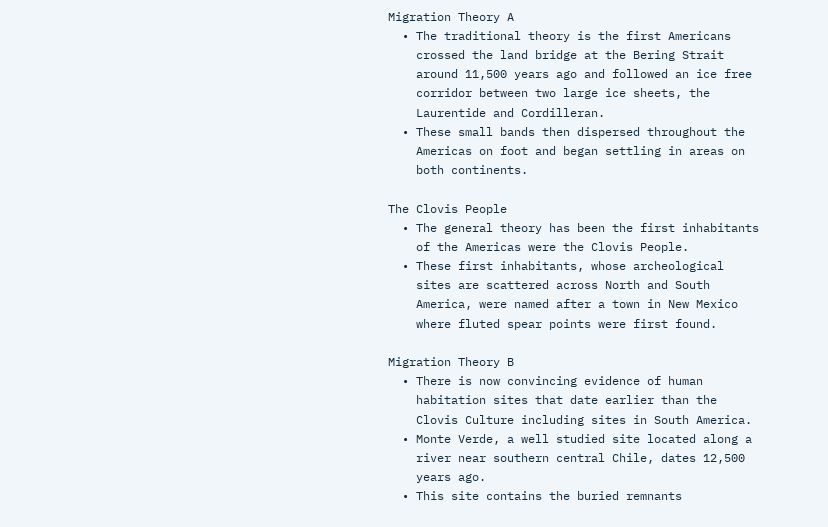Migration Theory A
  • The traditional theory is the first Americans
    crossed the land bridge at the Bering Strait
    around 11,500 years ago and followed an ice free
    corridor between two large ice sheets, the
    Laurentide and Cordilleran.
  • These small bands then dispersed throughout the
    Americas on foot and began settling in areas on
    both continents.

The Clovis People
  • The general theory has been the first inhabitants
    of the Americas were the Clovis People.
  • These first inhabitants, whose archeological
    sites are scattered across North and South
    America, were named after a town in New Mexico
    where fluted spear points were first found.

Migration Theory B
  • There is now convincing evidence of human
    habitation sites that date earlier than the
    Clovis Culture including sites in South America.
  • Monte Verde, a well studied site located along a
    river near southern central Chile, dates 12,500
    years ago.
  • This site contains the buried remnants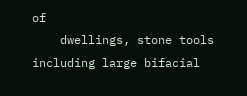of
    dwellings, stone tools including large bifacial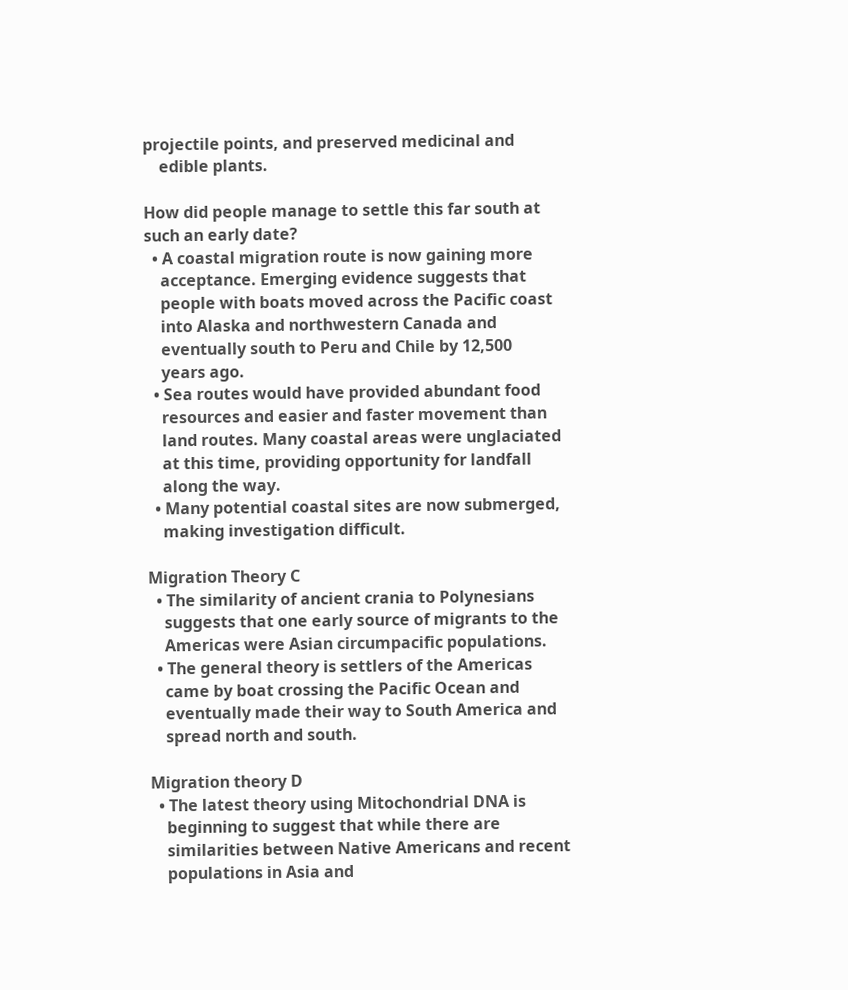projectile points, and preserved medicinal and
    edible plants.

How did people manage to settle this far south at
such an early date?
  • A coastal migration route is now gaining more
    acceptance. Emerging evidence suggests that
    people with boats moved across the Pacific coast
    into Alaska and northwestern Canada and
    eventually south to Peru and Chile by 12,500
    years ago.
  • Sea routes would have provided abundant food
    resources and easier and faster movement than
    land routes. Many coastal areas were unglaciated
    at this time, providing opportunity for landfall
    along the way.
  • Many potential coastal sites are now submerged,
    making investigation difficult.

Migration Theory C
  • The similarity of ancient crania to Polynesians
    suggests that one early source of migrants to the
    Americas were Asian circumpacific populations.
  • The general theory is settlers of the Americas
    came by boat crossing the Pacific Ocean and
    eventually made their way to South America and
    spread north and south.

Migration theory D
  • The latest theory using Mitochondrial DNA is
    beginning to suggest that while there are
    similarities between Native Americans and recent
    populations in Asia and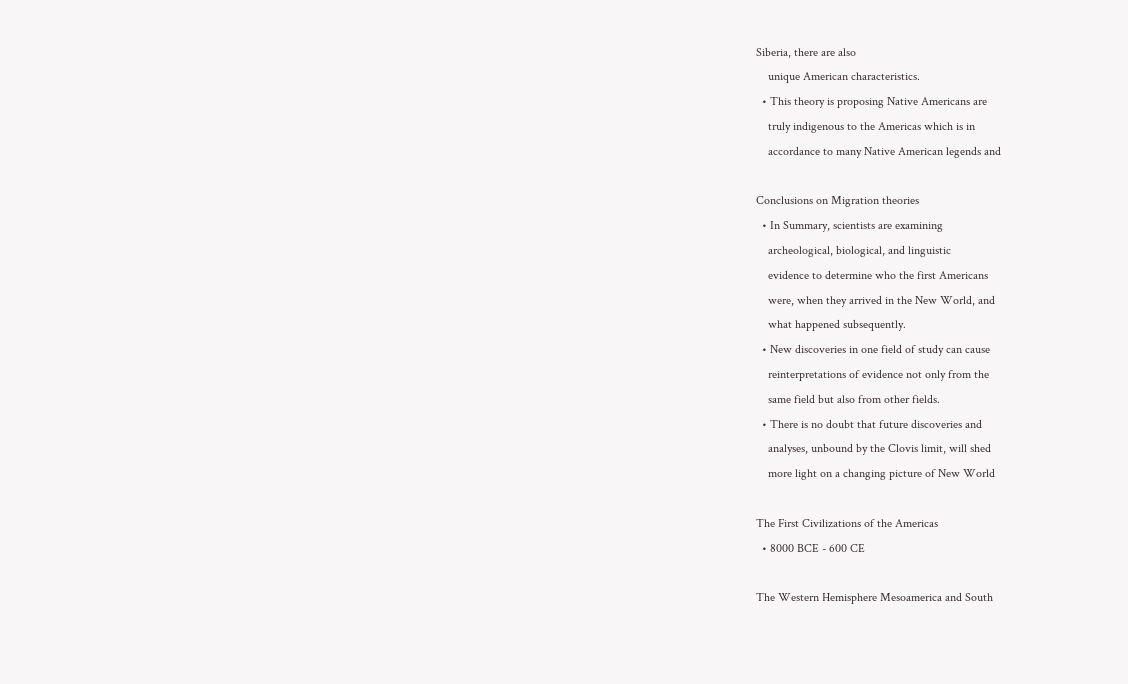Siberia, there are also
    unique American characteristics.
  • This theory is proposing Native Americans are
    truly indigenous to the Americas which is in
    accordance to many Native American legends and

Conclusions on Migration theories
  • In Summary, scientists are examining
    archeological, biological, and linguistic
    evidence to determine who the first Americans
    were, when they arrived in the New World, and
    what happened subsequently.
  • New discoveries in one field of study can cause
    reinterpretations of evidence not only from the
    same field but also from other fields.
  • There is no doubt that future discoveries and
    analyses, unbound by the Clovis limit, will shed
    more light on a changing picture of New World

The First Civilizations of the Americas
  • 8000 BCE - 600 CE

The Western Hemisphere Mesoamerica and South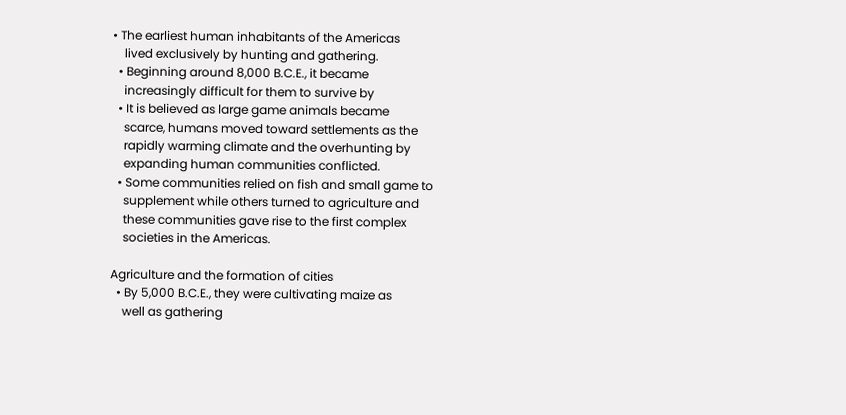• The earliest human inhabitants of the Americas
    lived exclusively by hunting and gathering.
  • Beginning around 8,000 B.C.E., it became
    increasingly difficult for them to survive by
  • It is believed as large game animals became
    scarce, humans moved toward settlements as the
    rapidly warming climate and the overhunting by
    expanding human communities conflicted.
  • Some communities relied on fish and small game to
    supplement while others turned to agriculture and
    these communities gave rise to the first complex
    societies in the Americas.

Agriculture and the formation of cities
  • By 5,000 B.C.E., they were cultivating maize as
    well as gathering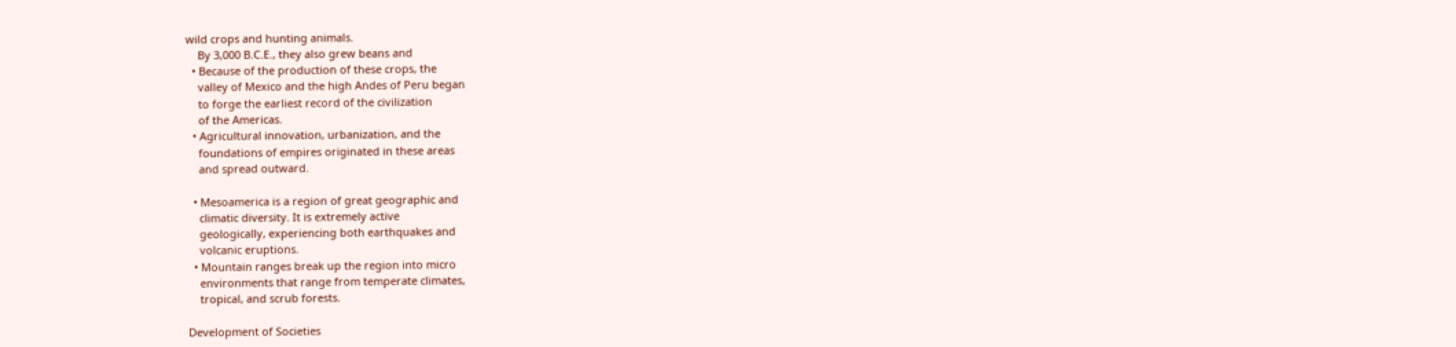wild crops and hunting animals.
    By 3,000 B.C.E., they also grew beans and
  • Because of the production of these crops, the
    valley of Mexico and the high Andes of Peru began
    to forge the earliest record of the civilization
    of the Americas.
  • Agricultural innovation, urbanization, and the
    foundations of empires originated in these areas
    and spread outward.

  • Mesoamerica is a region of great geographic and
    climatic diversity. It is extremely active
    geologically, experiencing both earthquakes and
    volcanic eruptions.
  • Mountain ranges break up the region into micro
    environments that range from temperate climates,
    tropical, and scrub forests.

Development of Societies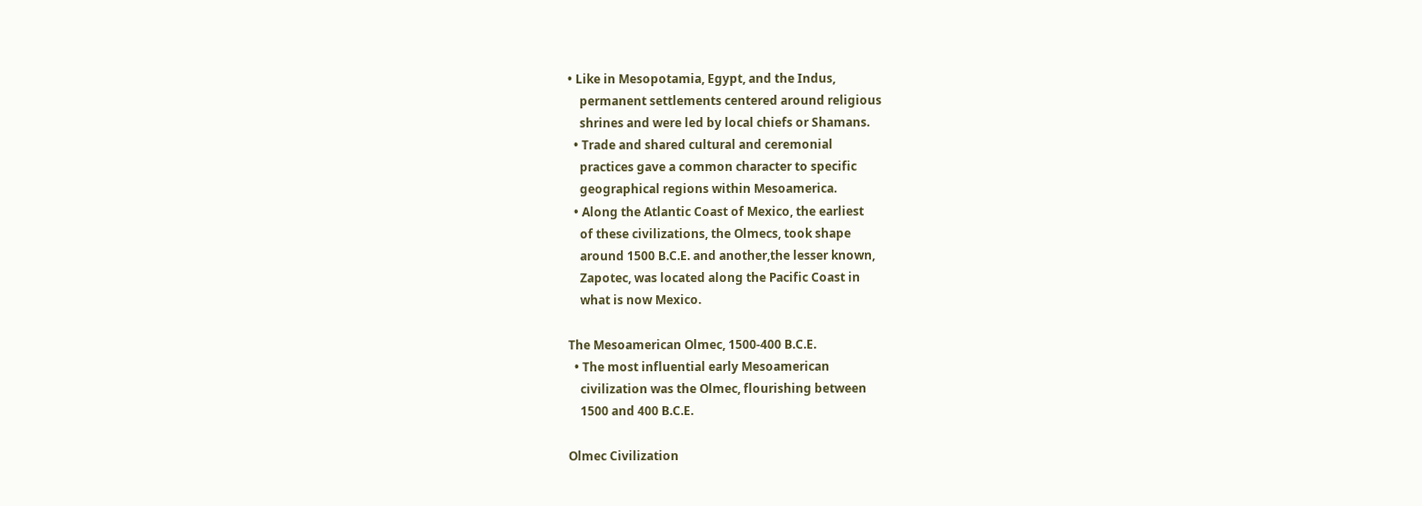• Like in Mesopotamia, Egypt, and the Indus,
    permanent settlements centered around religious
    shrines and were led by local chiefs or Shamans.
  • Trade and shared cultural and ceremonial
    practices gave a common character to specific
    geographical regions within Mesoamerica.
  • Along the Atlantic Coast of Mexico, the earliest
    of these civilizations, the Olmecs, took shape
    around 1500 B.C.E. and another,the lesser known,
    Zapotec, was located along the Pacific Coast in
    what is now Mexico.

The Mesoamerican Olmec, 1500-400 B.C.E.
  • The most influential early Mesoamerican
    civilization was the Olmec, flourishing between
    1500 and 400 B.C.E.

Olmec Civilization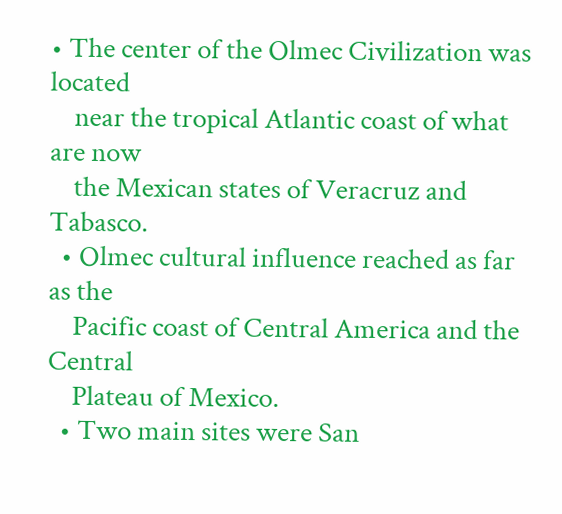• The center of the Olmec Civilization was located
    near the tropical Atlantic coast of what are now
    the Mexican states of Veracruz and Tabasco.
  • Olmec cultural influence reached as far as the
    Pacific coast of Central America and the Central
    Plateau of Mexico.
  • Two main sites were San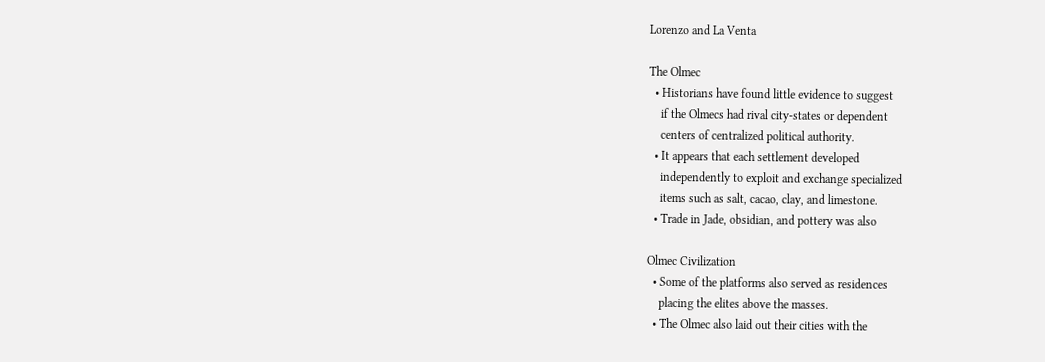Lorenzo and La Venta

The Olmec
  • Historians have found little evidence to suggest
    if the Olmecs had rival city-states or dependent
    centers of centralized political authority.
  • It appears that each settlement developed
    independently to exploit and exchange specialized
    items such as salt, cacao, clay, and limestone.
  • Trade in Jade, obsidian, and pottery was also

Olmec Civilization
  • Some of the platforms also served as residences
    placing the elites above the masses.
  • The Olmec also laid out their cities with the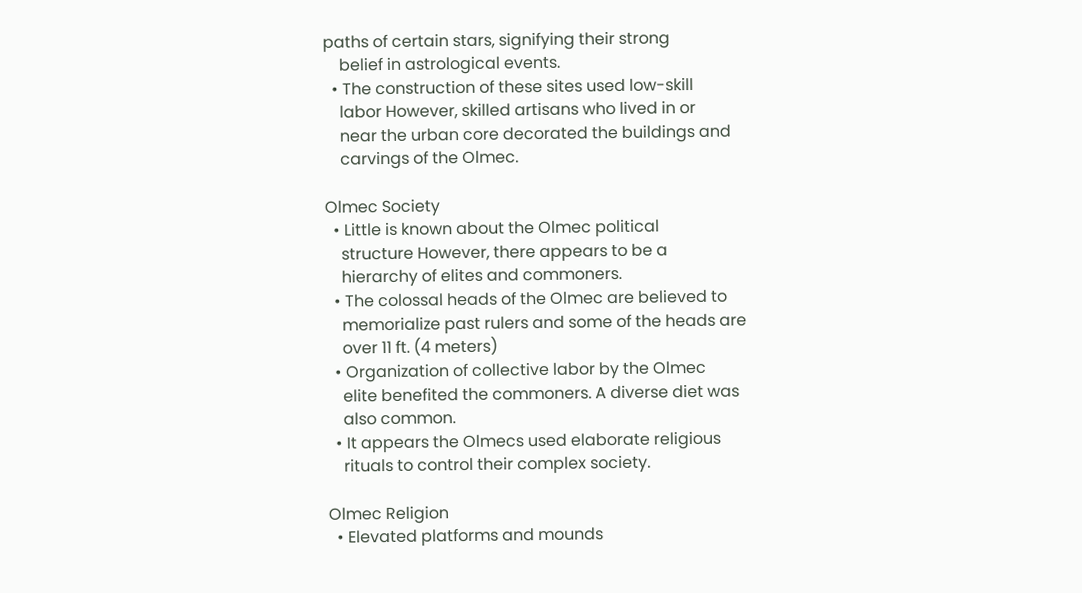paths of certain stars, signifying their strong
    belief in astrological events.
  • The construction of these sites used low-skill
    labor However, skilled artisans who lived in or
    near the urban core decorated the buildings and
    carvings of the Olmec.

Olmec Society
  • Little is known about the Olmec political
    structure However, there appears to be a
    hierarchy of elites and commoners.
  • The colossal heads of the Olmec are believed to
    memorialize past rulers and some of the heads are
    over 11 ft. (4 meters)
  • Organization of collective labor by the Olmec
    elite benefited the commoners. A diverse diet was
    also common.
  • It appears the Olmecs used elaborate religious
    rituals to control their complex society.

Olmec Religion
  • Elevated platforms and mounds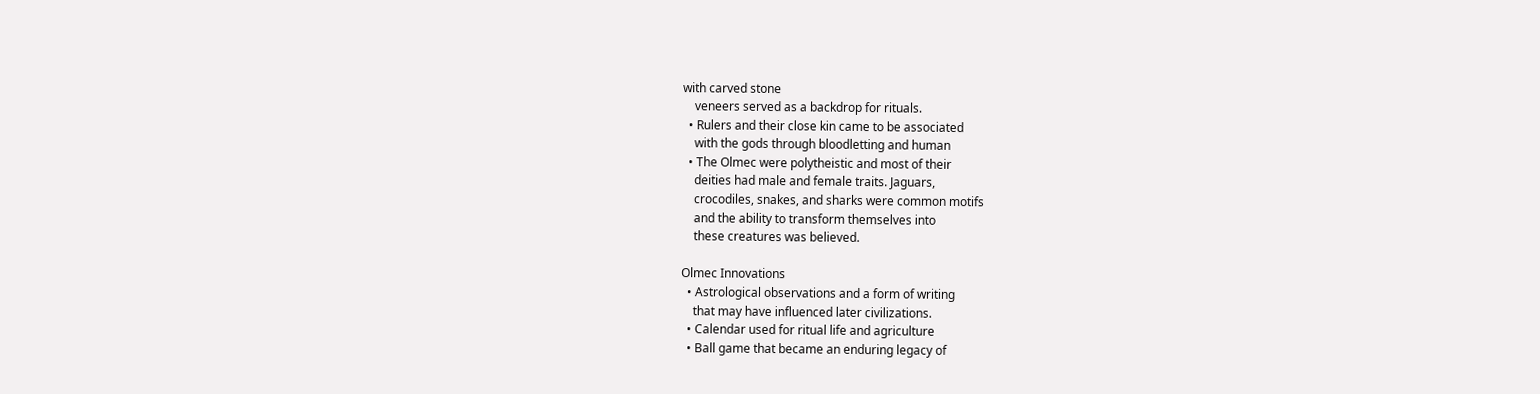with carved stone
    veneers served as a backdrop for rituals.
  • Rulers and their close kin came to be associated
    with the gods through bloodletting and human
  • The Olmec were polytheistic and most of their
    deities had male and female traits. Jaguars,
    crocodiles, snakes, and sharks were common motifs
    and the ability to transform themselves into
    these creatures was believed.

Olmec Innovations
  • Astrological observations and a form of writing
    that may have influenced later civilizations.
  • Calendar used for ritual life and agriculture
  • Ball game that became an enduring legacy of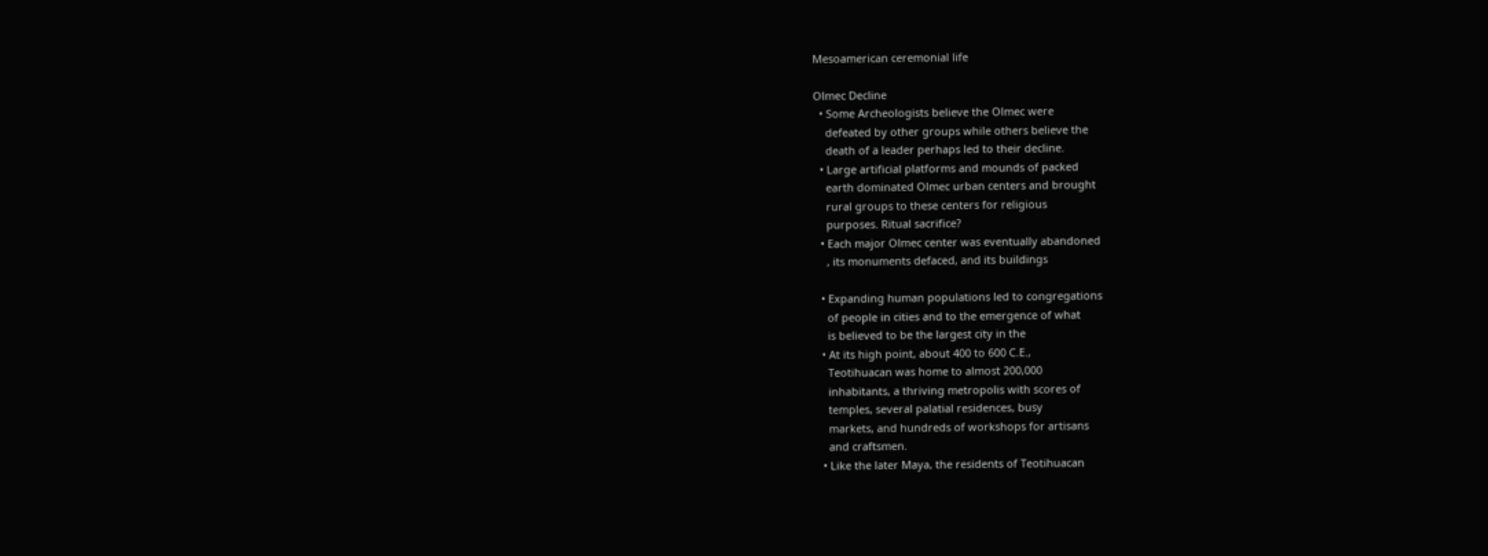Mesoamerican ceremonial life

Olmec Decline
  • Some Archeologists believe the Olmec were
    defeated by other groups while others believe the
    death of a leader perhaps led to their decline.
  • Large artificial platforms and mounds of packed
    earth dominated Olmec urban centers and brought
    rural groups to these centers for religious
    purposes. Ritual sacrifice?
  • Each major Olmec center was eventually abandoned
    , its monuments defaced, and its buildings

  • Expanding human populations led to congregations
    of people in cities and to the emergence of what
    is believed to be the largest city in the
  • At its high point, about 400 to 600 C.E.,
    Teotihuacan was home to almost 200,000
    inhabitants, a thriving metropolis with scores of
    temples, several palatial residences, busy
    markets, and hundreds of workshops for artisans
    and craftsmen.
  • Like the later Maya, the residents of Teotihuacan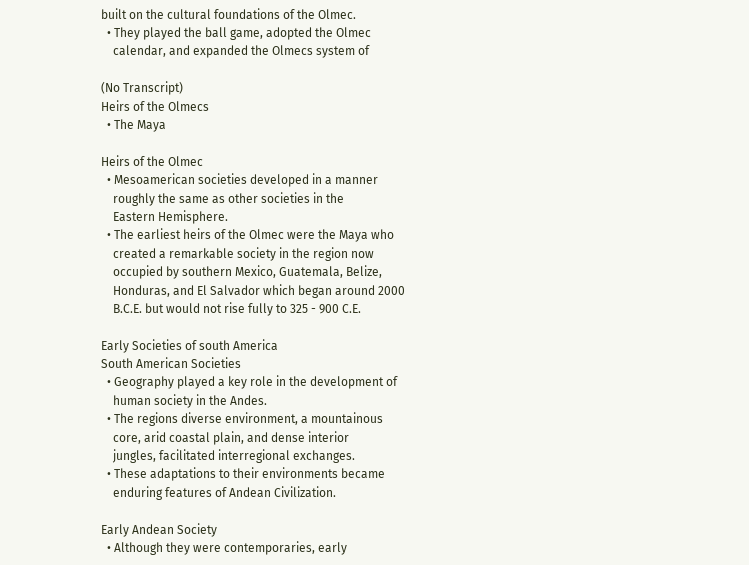built on the cultural foundations of the Olmec.
  • They played the ball game, adopted the Olmec
    calendar, and expanded the Olmecs system of

(No Transcript)
Heirs of the Olmecs
  • The Maya

Heirs of the Olmec
  • Mesoamerican societies developed in a manner
    roughly the same as other societies in the
    Eastern Hemisphere.
  • The earliest heirs of the Olmec were the Maya who
    created a remarkable society in the region now
    occupied by southern Mexico, Guatemala, Belize,
    Honduras, and El Salvador which began around 2000
    B.C.E. but would not rise fully to 325 - 900 C.E.

Early Societies of south America
South American Societies
  • Geography played a key role in the development of
    human society in the Andes.
  • The regions diverse environment, a mountainous
    core, arid coastal plain, and dense interior
    jungles, facilitated interregional exchanges.
  • These adaptations to their environments became
    enduring features of Andean Civilization.

Early Andean Society
  • Although they were contemporaries, early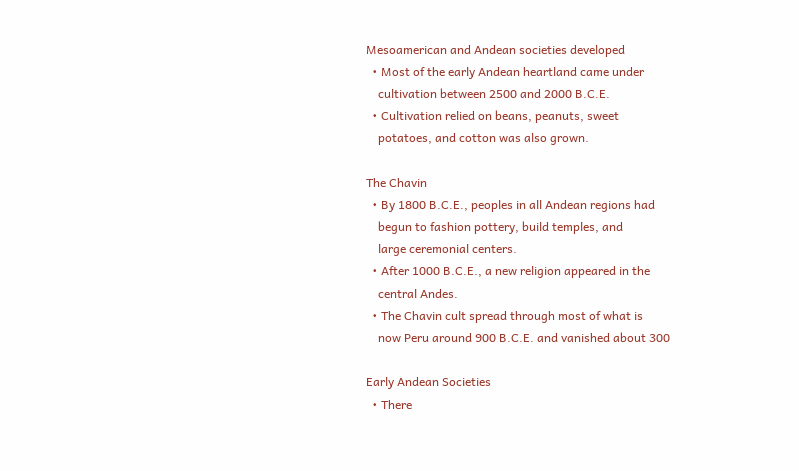Mesoamerican and Andean societies developed
  • Most of the early Andean heartland came under
    cultivation between 2500 and 2000 B.C.E.
  • Cultivation relied on beans, peanuts, sweet
    potatoes, and cotton was also grown.

The Chavin
  • By 1800 B.C.E., peoples in all Andean regions had
    begun to fashion pottery, build temples, and
    large ceremonial centers.
  • After 1000 B.C.E., a new religion appeared in the
    central Andes.
  • The Chavin cult spread through most of what is
    now Peru around 900 B.C.E. and vanished about 300

Early Andean Societies
  • There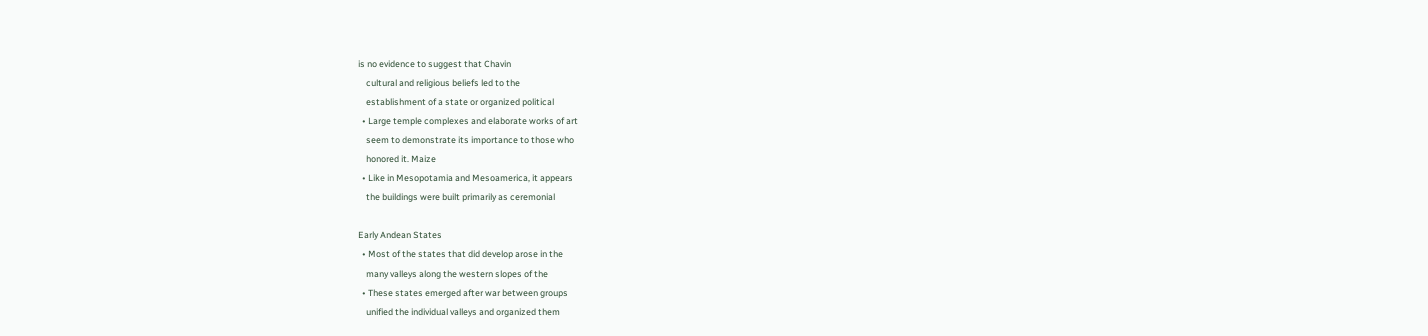is no evidence to suggest that Chavin
    cultural and religious beliefs led to the
    establishment of a state or organized political
  • Large temple complexes and elaborate works of art
    seem to demonstrate its importance to those who
    honored it. Maize
  • Like in Mesopotamia and Mesoamerica, it appears
    the buildings were built primarily as ceremonial

Early Andean States
  • Most of the states that did develop arose in the
    many valleys along the western slopes of the
  • These states emerged after war between groups
    unified the individual valleys and organized them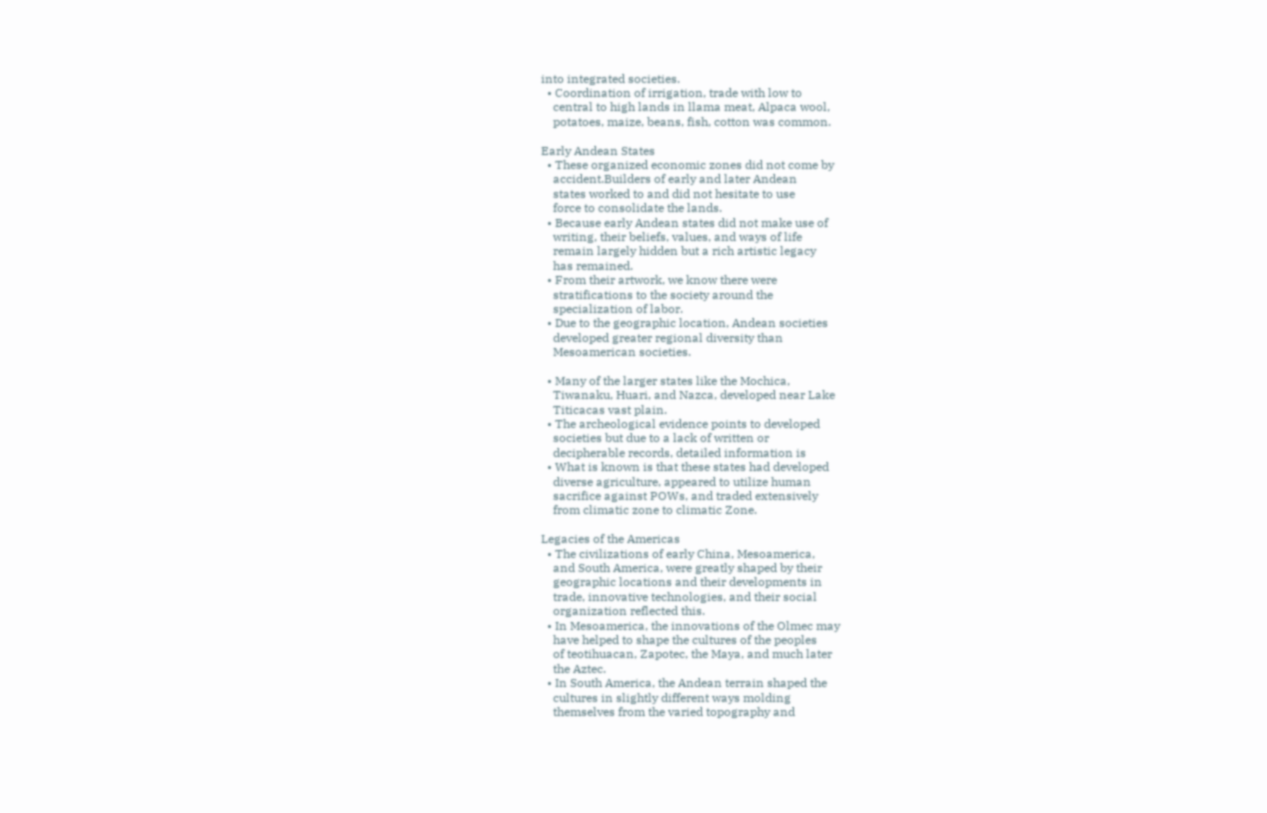into integrated societies.
  • Coordination of irrigation, trade with low to
    central to high lands in llama meat, Alpaca wool,
    potatoes, maize, beans, fish, cotton was common.

Early Andean States
  • These organized economic zones did not come by
    accident.Builders of early and later Andean
    states worked to and did not hesitate to use
    force to consolidate the lands.
  • Because early Andean states did not make use of
    writing, their beliefs, values, and ways of life
    remain largely hidden but a rich artistic legacy
    has remained.
  • From their artwork, we know there were
    stratifications to the society around the
    specialization of labor.
  • Due to the geographic location, Andean societies
    developed greater regional diversity than
    Mesoamerican societies.

  • Many of the larger states like the Mochica,
    Tiwanaku, Huari, and Nazca, developed near Lake
    Titicacas vast plain.
  • The archeological evidence points to developed
    societies but due to a lack of written or
    decipherable records, detailed information is
  • What is known is that these states had developed
    diverse agriculture, appeared to utilize human
    sacrifice against POWs, and traded extensively
    from climatic zone to climatic Zone.

Legacies of the Americas
  • The civilizations of early China, Mesoamerica,
    and South America, were greatly shaped by their
    geographic locations and their developments in
    trade, innovative technologies, and their social
    organization reflected this.
  • In Mesoamerica, the innovations of the Olmec may
    have helped to shape the cultures of the peoples
    of teotihuacan, Zapotec, the Maya, and much later
    the Aztec.
  • In South America, the Andean terrain shaped the
    cultures in slightly different ways molding
    themselves from the varied topography and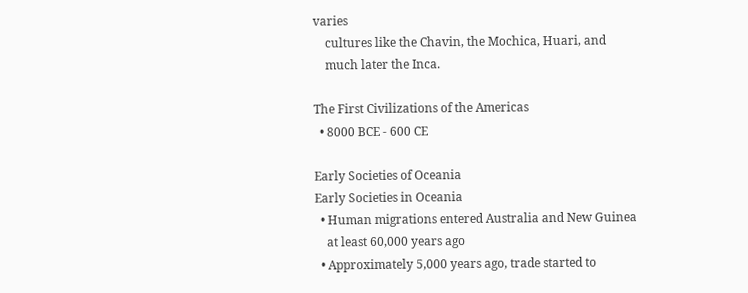varies
    cultures like the Chavin, the Mochica, Huari, and
    much later the Inca.

The First Civilizations of the Americas
  • 8000 BCE - 600 CE

Early Societies of Oceania
Early Societies in Oceania
  • Human migrations entered Australia and New Guinea
    at least 60,000 years ago
  • Approximately 5,000 years ago, trade started to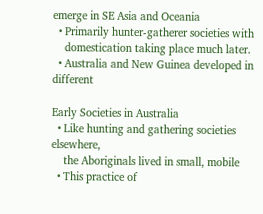emerge in SE Asia and Oceania
  • Primarily hunter-gatherer societies with
    domestication taking place much later.
  • Australia and New Guinea developed in different

Early Societies in Australia
  • Like hunting and gathering societies elsewhere,
    the Aboriginals lived in small, mobile
  • This practice of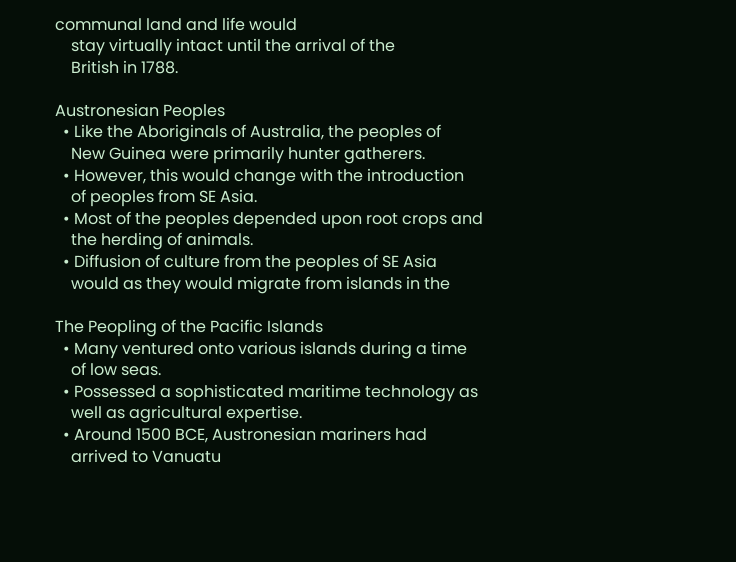communal land and life would
    stay virtually intact until the arrival of the
    British in 1788.

Austronesian Peoples
  • Like the Aboriginals of Australia, the peoples of
    New Guinea were primarily hunter gatherers.
  • However, this would change with the introduction
    of peoples from SE Asia.
  • Most of the peoples depended upon root crops and
    the herding of animals.
  • Diffusion of culture from the peoples of SE Asia
    would as they would migrate from islands in the

The Peopling of the Pacific Islands
  • Many ventured onto various islands during a time
    of low seas.
  • Possessed a sophisticated maritime technology as
    well as agricultural expertise.
  • Around 1500 BCE, Austronesian mariners had
    arrived to Vanuatu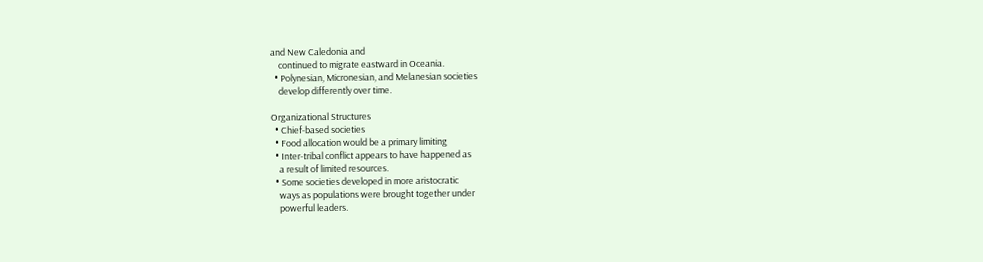and New Caledonia and
    continued to migrate eastward in Oceania.
  • Polynesian, Micronesian, and Melanesian societies
    develop differently over time.

Organizational Structures
  • Chief-based societies
  • Food allocation would be a primary limiting
  • Inter-tribal conflict appears to have happened as
    a result of limited resources.
  • Some societies developed in more aristocratic
    ways as populations were brought together under
    powerful leaders.